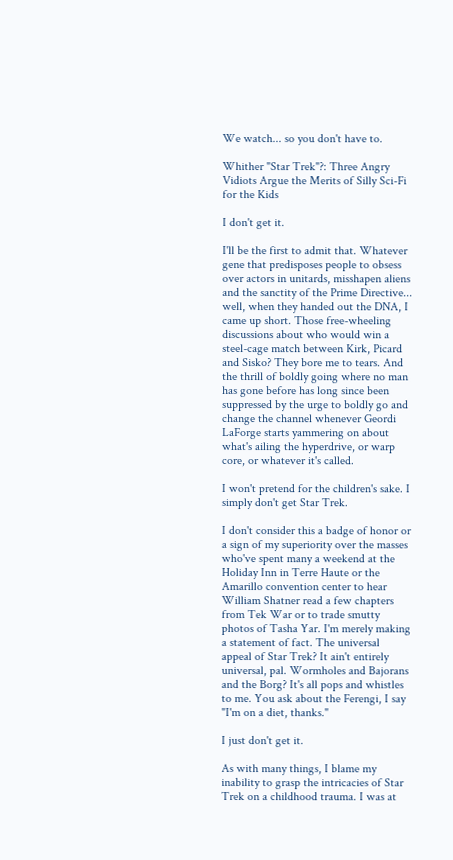We watch... so you don't have to.

Whither "Star Trek"?: Three Angry Vidiots Argue the Merits of Silly Sci-Fi for the Kids

I don't get it.

I'll be the first to admit that. Whatever gene that predisposes people to obsess over actors in unitards, misshapen aliens and the sanctity of the Prime Directive... well, when they handed out the DNA, I came up short. Those free-wheeling discussions about who would win a steel-cage match between Kirk, Picard and Sisko? They bore me to tears. And the thrill of boldly going where no man has gone before has long since been suppressed by the urge to boldly go and change the channel whenever Geordi LaForge starts yammering on about what's ailing the hyperdrive, or warp core, or whatever it's called.

I won't pretend for the children's sake. I simply don't get Star Trek.

I don't consider this a badge of honor or a sign of my superiority over the masses who've spent many a weekend at the Holiday Inn in Terre Haute or the Amarillo convention center to hear William Shatner read a few chapters from Tek War or to trade smutty photos of Tasha Yar. I'm merely making a statement of fact. The universal appeal of Star Trek? It ain't entirely universal, pal. Wormholes and Bajorans and the Borg? It's all pops and whistles to me. You ask about the Ferengi, I say "I'm on a diet, thanks."

I just don't get it.

As with many things, I blame my inability to grasp the intricacies of Star Trek on a childhood trauma. I was at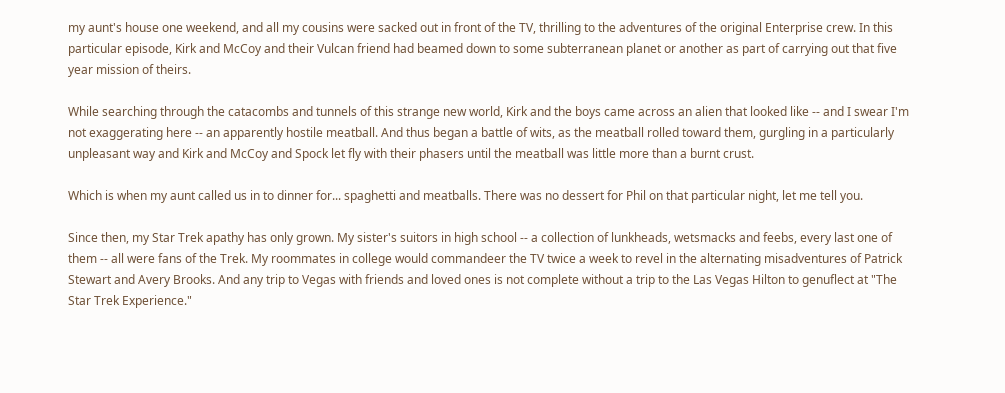my aunt's house one weekend, and all my cousins were sacked out in front of the TV, thrilling to the adventures of the original Enterprise crew. In this particular episode, Kirk and McCoy and their Vulcan friend had beamed down to some subterranean planet or another as part of carrying out that five year mission of theirs.

While searching through the catacombs and tunnels of this strange new world, Kirk and the boys came across an alien that looked like -- and I swear I'm not exaggerating here -- an apparently hostile meatball. And thus began a battle of wits, as the meatball rolled toward them, gurgling in a particularly unpleasant way and Kirk and McCoy and Spock let fly with their phasers until the meatball was little more than a burnt crust.

Which is when my aunt called us in to dinner for... spaghetti and meatballs. There was no dessert for Phil on that particular night, let me tell you.

Since then, my Star Trek apathy has only grown. My sister's suitors in high school -- a collection of lunkheads, wetsmacks and feebs, every last one of them -- all were fans of the Trek. My roommates in college would commandeer the TV twice a week to revel in the alternating misadventures of Patrick Stewart and Avery Brooks. And any trip to Vegas with friends and loved ones is not complete without a trip to the Las Vegas Hilton to genuflect at "The Star Trek Experience."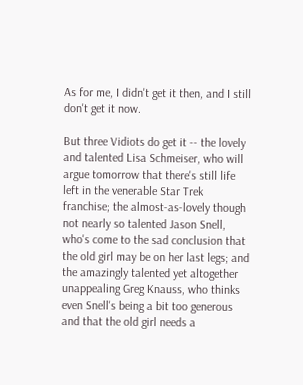As for me, I didn't get it then, and I still don't get it now.

But three Vidiots do get it -- the lovely and talented Lisa Schmeiser, who will argue tomorrow that there's still life left in the venerable Star Trek franchise; the almost-as-lovely though not nearly so talented Jason Snell, who's come to the sad conclusion that the old girl may be on her last legs; and the amazingly talented yet altogether unappealing Greg Knauss, who thinks even Snell's being a bit too generous and that the old girl needs a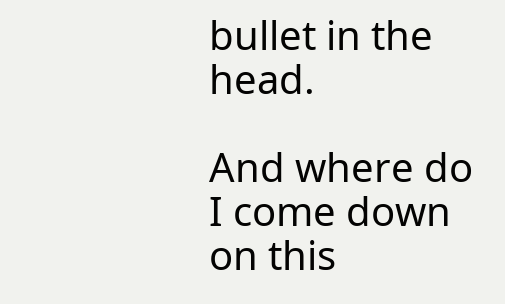bullet in the head.

And where do I come down on this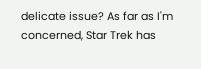delicate issue? As far as I'm concerned, Star Trek has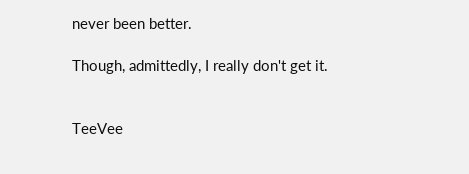never been better.

Though, admittedly, I really don't get it.


TeeVee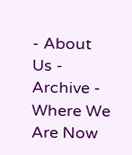- About Us - Archive - Where We Are Now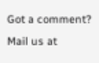Got a comment? Mail us at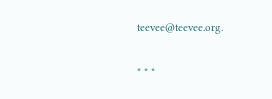teevee@teevee.org.

* * *